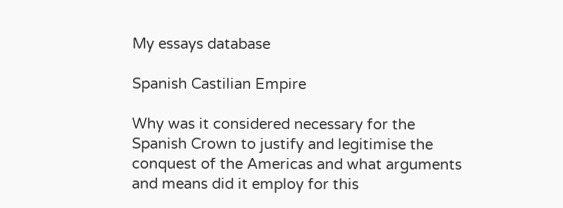My essays database

Spanish Castilian Empire

Why was it considered necessary for the Spanish Crown to justify and legitimise the conquest of the Americas and what arguments and means did it employ for this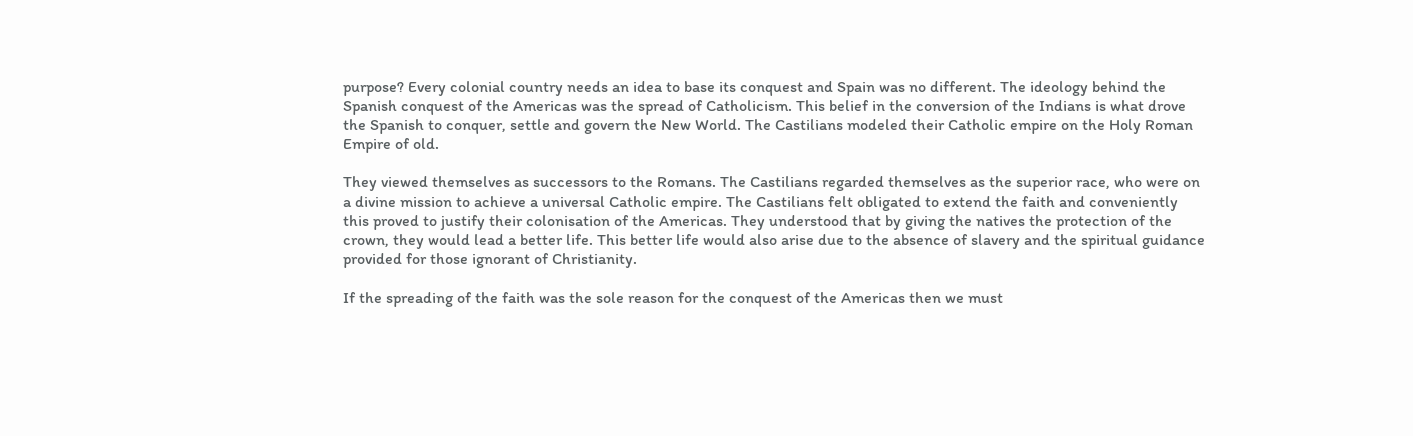purpose? Every colonial country needs an idea to base its conquest and Spain was no different. The ideology behind the Spanish conquest of the Americas was the spread of Catholicism. This belief in the conversion of the Indians is what drove the Spanish to conquer, settle and govern the New World. The Castilians modeled their Catholic empire on the Holy Roman Empire of old.

They viewed themselves as successors to the Romans. The Castilians regarded themselves as the superior race, who were on a divine mission to achieve a universal Catholic empire. The Castilians felt obligated to extend the faith and conveniently this proved to justify their colonisation of the Americas. They understood that by giving the natives the protection of the crown, they would lead a better life. This better life would also arise due to the absence of slavery and the spiritual guidance provided for those ignorant of Christianity.

If the spreading of the faith was the sole reason for the conquest of the Americas then we must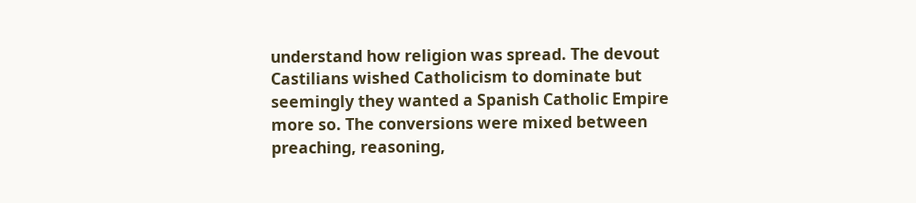understand how religion was spread. The devout Castilians wished Catholicism to dominate but seemingly they wanted a Spanish Catholic Empire more so. The conversions were mixed between preaching, reasoning,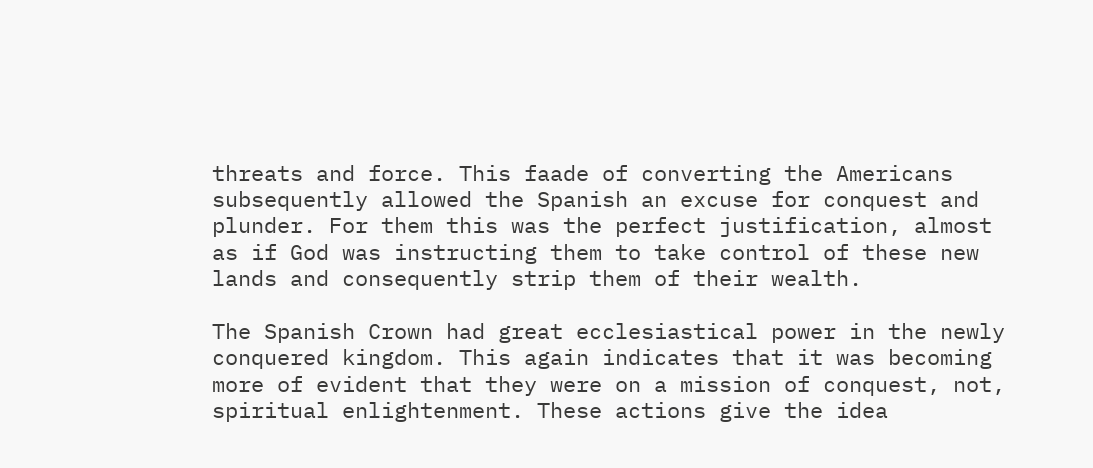threats and force. This faade of converting the Americans subsequently allowed the Spanish an excuse for conquest and plunder. For them this was the perfect justification, almost as if God was instructing them to take control of these new lands and consequently strip them of their wealth.

The Spanish Crown had great ecclesiastical power in the newly conquered kingdom. This again indicates that it was becoming more of evident that they were on a mission of conquest, not, spiritual enlightenment. These actions give the idea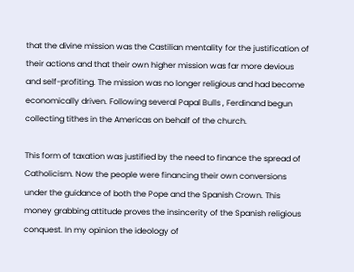that the divine mission was the Castilian mentality for the justification of their actions and that their own higher mission was far more devious and self-profiting. The mission was no longer religious and had become economically driven. Following several Papal Bulls , Ferdinand begun collecting tithes in the Americas on behalf of the church.

This form of taxation was justified by the need to finance the spread of Catholicism. Now the people were financing their own conversions under the guidance of both the Pope and the Spanish Crown. This money grabbing attitude proves the insincerity of the Spanish religious conquest. In my opinion the ideology of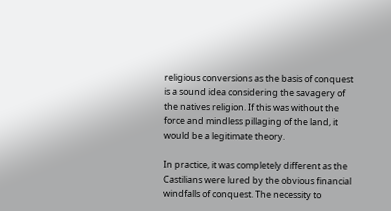religious conversions as the basis of conquest is a sound idea considering the savagery of the natives religion. If this was without the force and mindless pillaging of the land, it would be a legitimate theory.

In practice, it was completely different as the Castilians were lured by the obvious financial windfalls of conquest. The necessity to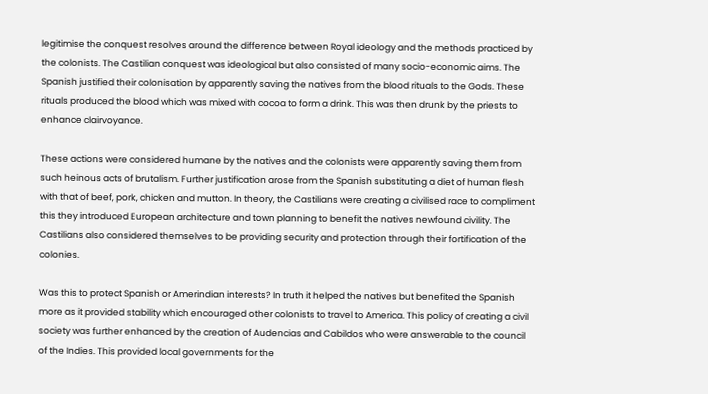legitimise the conquest resolves around the difference between Royal ideology and the methods practiced by the colonists. The Castilian conquest was ideological but also consisted of many socio-economic aims. The Spanish justified their colonisation by apparently saving the natives from the blood rituals to the Gods. These rituals produced the blood which was mixed with cocoa to form a drink. This was then drunk by the priests to enhance clairvoyance.

These actions were considered humane by the natives and the colonists were apparently saving them from such heinous acts of brutalism. Further justification arose from the Spanish substituting a diet of human flesh with that of beef, pork, chicken and mutton. In theory, the Castilians were creating a civilised race to compliment this they introduced European architecture and town planning to benefit the natives newfound civility. The Castilians also considered themselves to be providing security and protection through their fortification of the colonies.

Was this to protect Spanish or Amerindian interests? In truth it helped the natives but benefited the Spanish more as it provided stability which encouraged other colonists to travel to America. This policy of creating a civil society was further enhanced by the creation of Audencias and Cabildos who were answerable to the council of the Indies. This provided local governments for the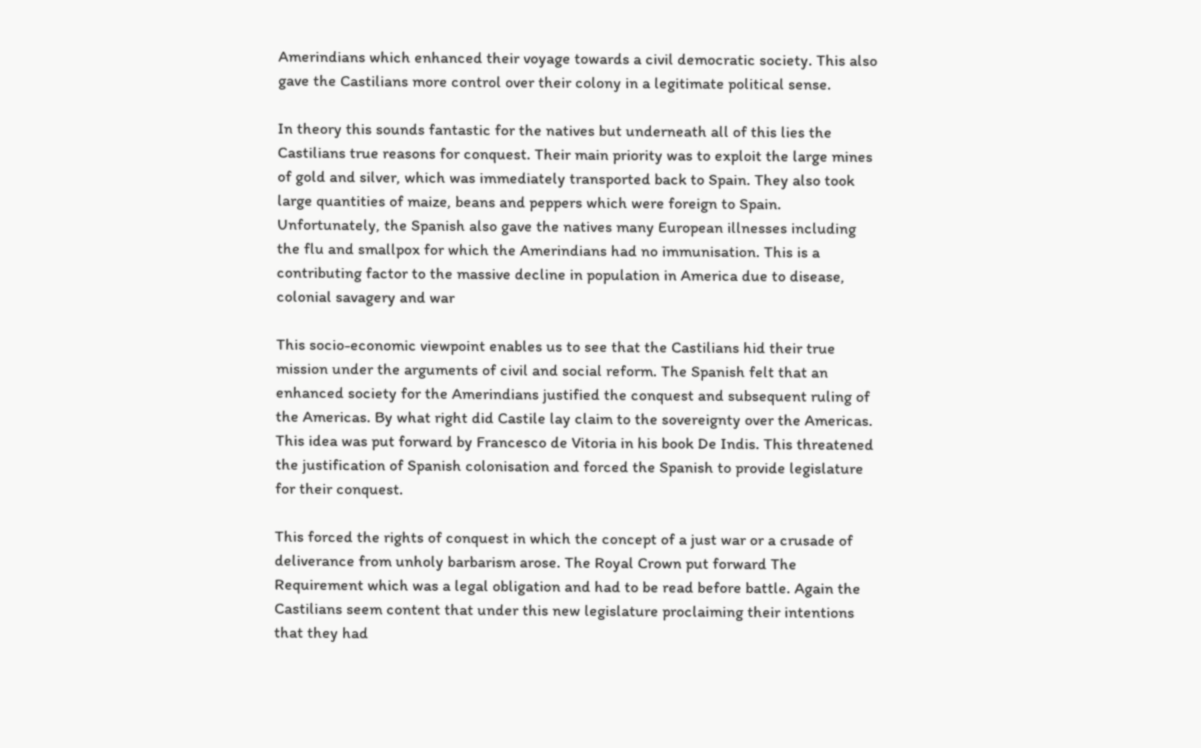Amerindians which enhanced their voyage towards a civil democratic society. This also gave the Castilians more control over their colony in a legitimate political sense.

In theory this sounds fantastic for the natives but underneath all of this lies the Castilians true reasons for conquest. Their main priority was to exploit the large mines of gold and silver, which was immediately transported back to Spain. They also took large quantities of maize, beans and peppers which were foreign to Spain. Unfortunately, the Spanish also gave the natives many European illnesses including the flu and smallpox for which the Amerindians had no immunisation. This is a contributing factor to the massive decline in population in America due to disease, colonial savagery and war

This socio-economic viewpoint enables us to see that the Castilians hid their true mission under the arguments of civil and social reform. The Spanish felt that an enhanced society for the Amerindians justified the conquest and subsequent ruling of the Americas. By what right did Castile lay claim to the sovereignty over the Americas. This idea was put forward by Francesco de Vitoria in his book De Indis. This threatened the justification of Spanish colonisation and forced the Spanish to provide legislature for their conquest.

This forced the rights of conquest in which the concept of a just war or a crusade of deliverance from unholy barbarism arose. The Royal Crown put forward The Requirement which was a legal obligation and had to be read before battle. Again the Castilians seem content that under this new legislature proclaiming their intentions that they had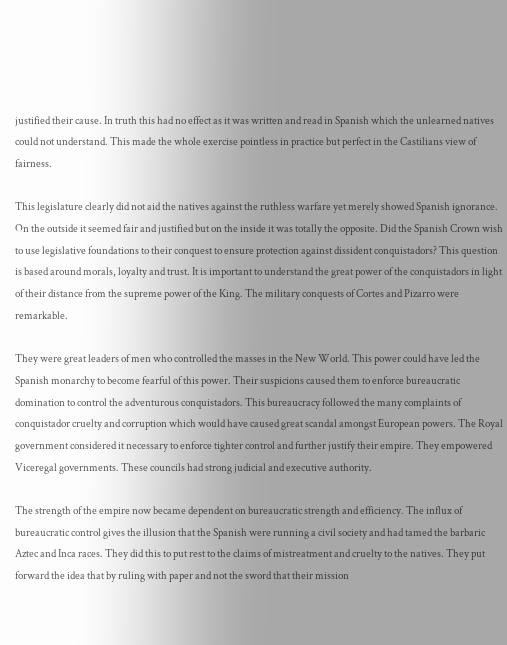justified their cause. In truth this had no effect as it was written and read in Spanish which the unlearned natives could not understand. This made the whole exercise pointless in practice but perfect in the Castilians view of fairness.

This legislature clearly did not aid the natives against the ruthless warfare yet merely showed Spanish ignorance. On the outside it seemed fair and justified but on the inside it was totally the opposite. Did the Spanish Crown wish to use legislative foundations to their conquest to ensure protection against dissident conquistadors? This question is based around morals, loyalty and trust. It is important to understand the great power of the conquistadors in light of their distance from the supreme power of the King. The military conquests of Cortes and Pizarro were remarkable.

They were great leaders of men who controlled the masses in the New World. This power could have led the Spanish monarchy to become fearful of this power. Their suspicions caused them to enforce bureaucratic domination to control the adventurous conquistadors. This bureaucracy followed the many complaints of conquistador cruelty and corruption which would have caused great scandal amongst European powers. The Royal government considered it necessary to enforce tighter control and further justify their empire. They empowered Viceregal governments. These councils had strong judicial and executive authority.

The strength of the empire now became dependent on bureaucratic strength and efficiency. The influx of bureaucratic control gives the illusion that the Spanish were running a civil society and had tamed the barbaric Aztec and Inca races. They did this to put rest to the claims of mistreatment and cruelty to the natives. They put forward the idea that by ruling with paper and not the sword that their mission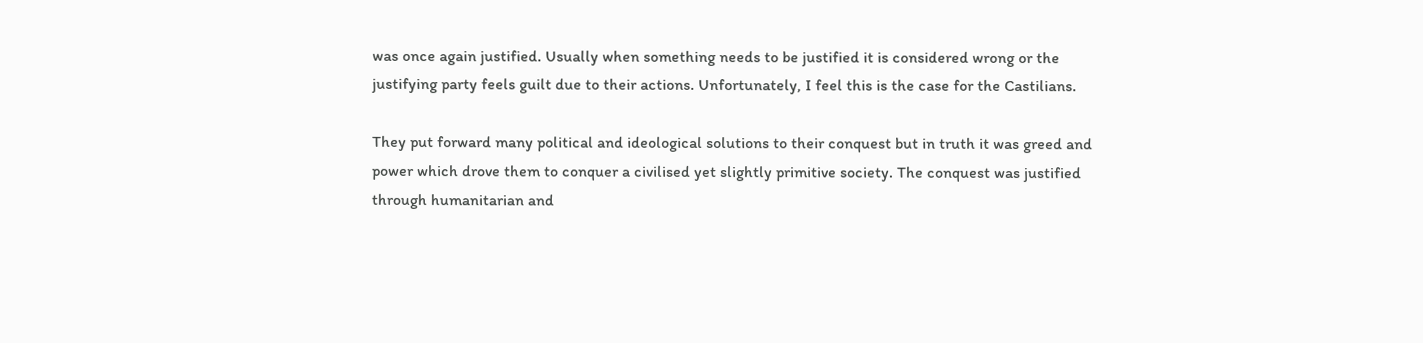was once again justified. Usually when something needs to be justified it is considered wrong or the justifying party feels guilt due to their actions. Unfortunately, I feel this is the case for the Castilians.

They put forward many political and ideological solutions to their conquest but in truth it was greed and power which drove them to conquer a civilised yet slightly primitive society. The conquest was justified through humanitarian and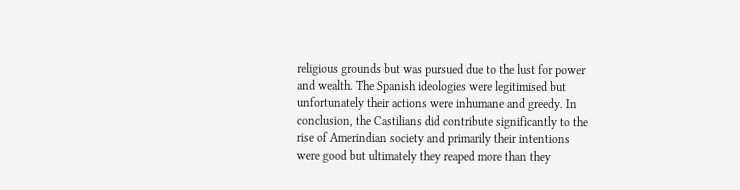religious grounds but was pursued due to the lust for power and wealth. The Spanish ideologies were legitimised but unfortunately their actions were inhumane and greedy. In conclusion, the Castilians did contribute significantly to the rise of Amerindian society and primarily their intentions were good but ultimately they reaped more than they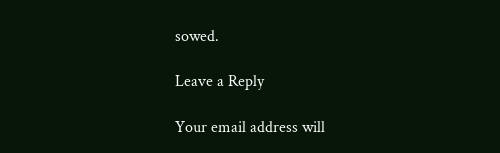sowed.

Leave a Reply

Your email address will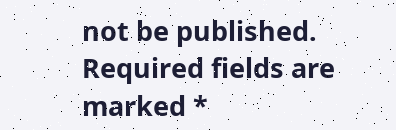not be published. Required fields are marked *